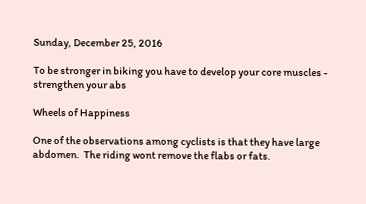Sunday, December 25, 2016

To be stronger in biking you have to develop your core muscles - strengthen your abs

Wheels of Happiness

One of the observations among cyclists is that they have large abdomen.  The riding wont remove the flabs or fats.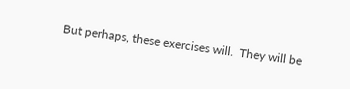But perhaps, these exercises will.  They will be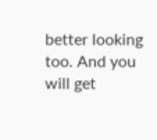better looking too. And you will get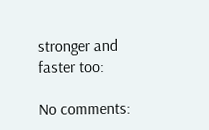stronger and faster too:

No comments: